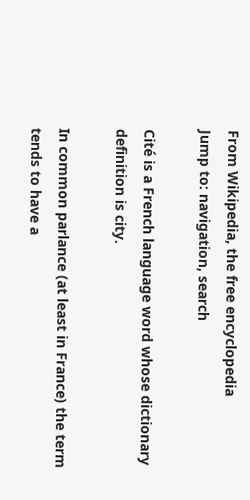From Wikipedia, the free encyclopedia
Jump to: navigation, search

Cité is a French language word whose dictionary definition is city.

In common parlance (at least in France) the term tends to have a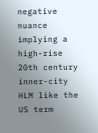negative nuance implying a high-rise 20th century inner-city HLM like the US term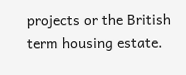projects or the British term housing estate.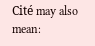Cité may also mean: